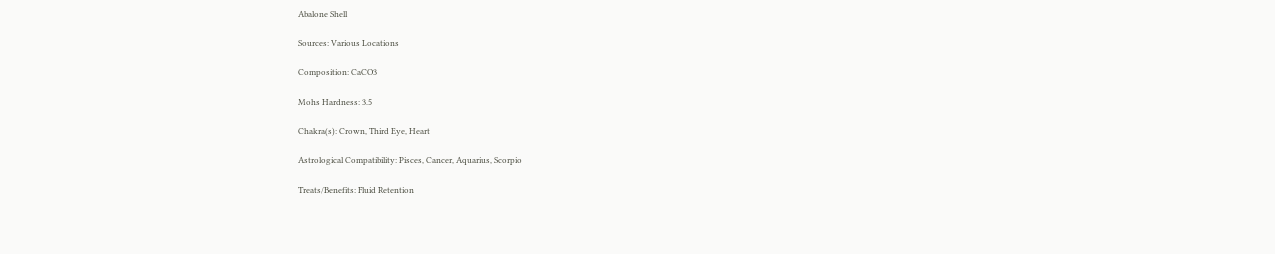Abalone Shell

Sources: Various Locations

Composition: CaCO3

Mohs Hardness: 3.5

Chakra(s): Crown, Third Eye, Heart

Astrological Compatibility: Pisces, Cancer, Aquarius, Scorpio

Treats/Benefits: Fluid Retention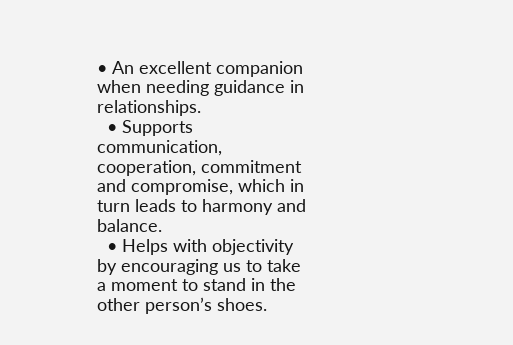• An excellent companion when needing guidance in relationships.
  • Supports communication, cooperation, commitment and compromise, which in turn leads to harmony and balance.
  • Helps with objectivity by encouraging us to take a moment to stand in the other person’s shoes.